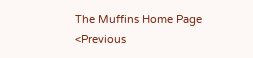The Muffins Home Page
<Previous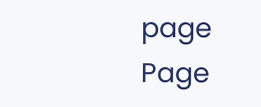page                                                                                                                   Page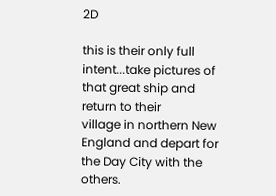2D

this is their only full intent...take pictures of that great ship and return to their
village in northern New England and depart for the Day City with the others.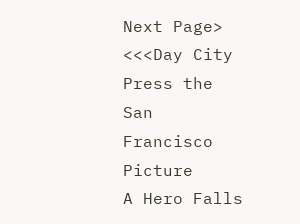Next Page>
<<<Day City Press the San Francisco Picture
A Hero Falls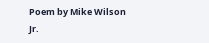Poem by Mike Wilson Jr.